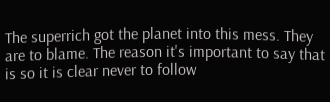The superrich got the planet into this mess. They are to blame. The reason it's important to say that is so it is clear never to follow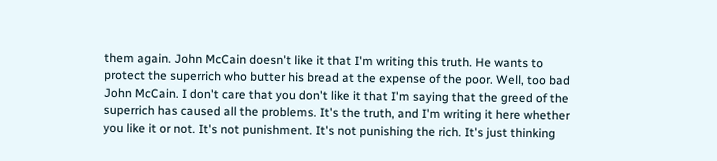them again. John McCain doesn't like it that I'm writing this truth. He wants to protect the superrich who butter his bread at the expense of the poor. Well, too bad John McCain. I don't care that you don't like it that I'm saying that the greed of the superrich has caused all the problems. It's the truth, and I'm writing it here whether you like it or not. It's not punishment. It's not punishing the rich. It's just thinking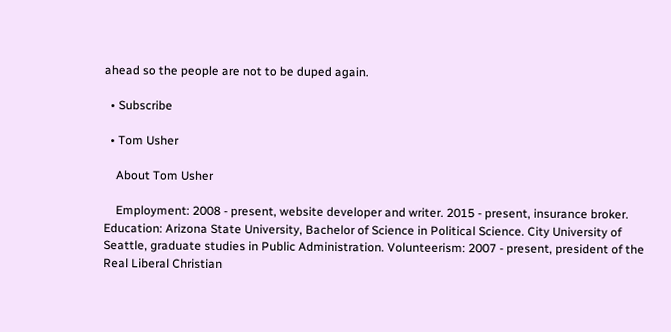ahead so the people are not to be duped again.

  • Subscribe

  • Tom Usher

    About Tom Usher

    Employment: 2008 - present, website developer and writer. 2015 - present, insurance broker. Education: Arizona State University, Bachelor of Science in Political Science. City University of Seattle, graduate studies in Public Administration. Volunteerism: 2007 - present, president of the Real Liberal Christian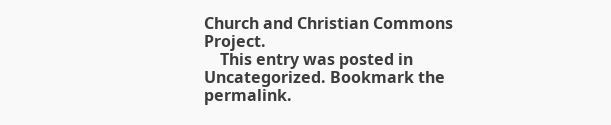Church and Christian Commons Project.
    This entry was posted in Uncategorized. Bookmark the permalink.